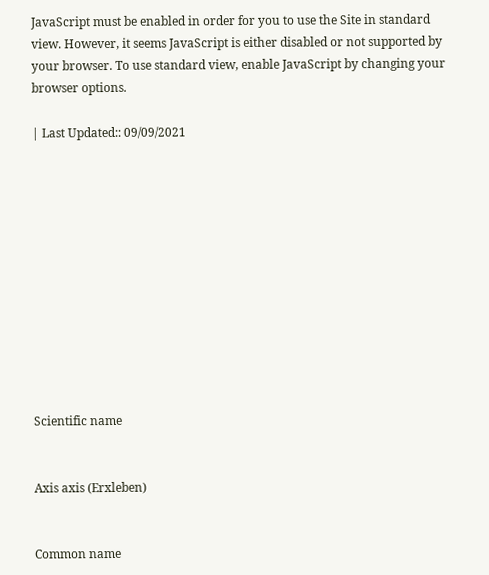JavaScript must be enabled in order for you to use the Site in standard view. However, it seems JavaScript is either disabled or not supported by your browser. To use standard view, enable JavaScript by changing your browser options.

| Last Updated:: 09/09/2021












Scientific name


Axis axis (Erxleben)


Common name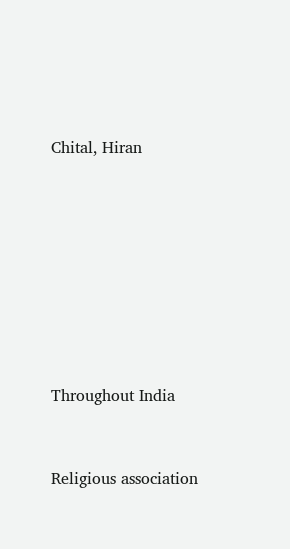Chital, Hiran








Throughout India


Religious association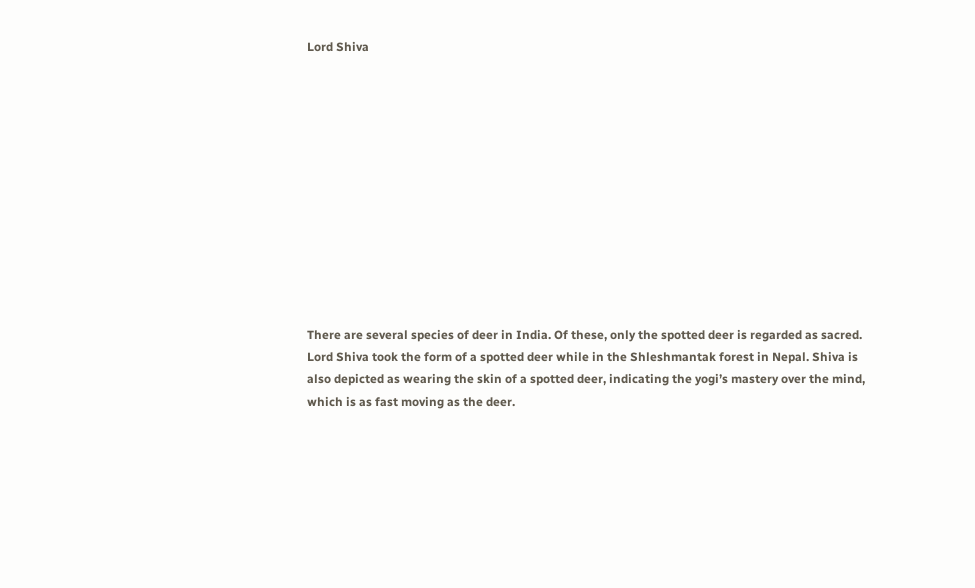Lord Shiva












There are several species of deer in India. Of these, only the spotted deer is regarded as sacred. Lord Shiva took the form of a spotted deer while in the Shleshmantak forest in Nepal. Shiva is also depicted as wearing the skin of a spotted deer, indicating the yogi’s mastery over the mind, which is as fast moving as the deer.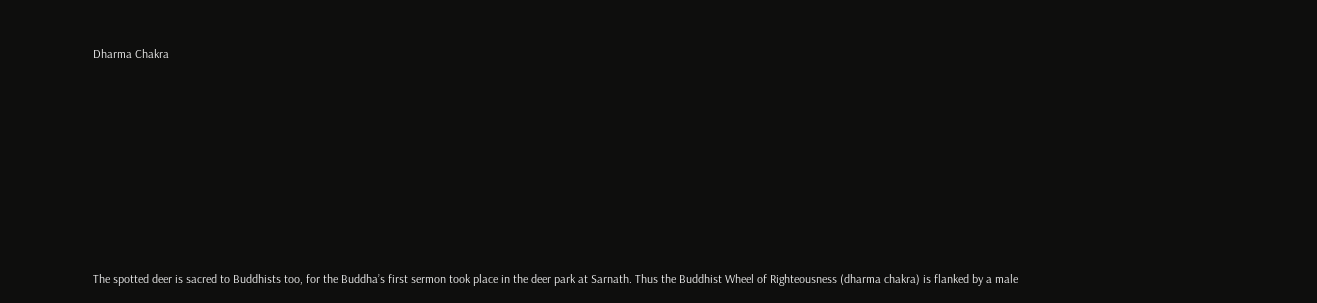Dharma Chakra











The spotted deer is sacred to Buddhists too, for the Buddha’s first sermon took place in the deer park at Sarnath. Thus the Buddhist Wheel of Righteousness (dharma chakra) is flanked by a male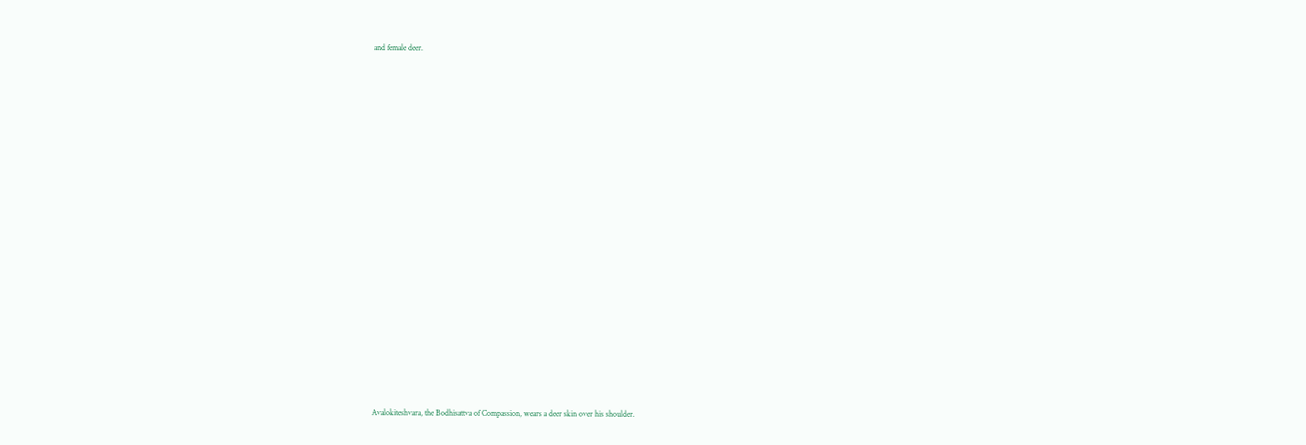and female deer.




















Avalokiteshvara, the Bodhisattva of Compassion, wears a deer skin over his shoulder.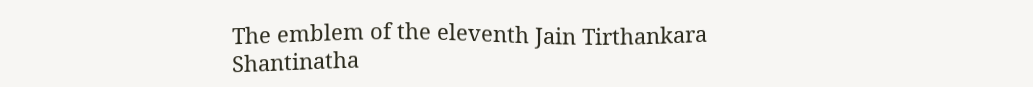The emblem of the eleventh Jain Tirthankara Shantinatha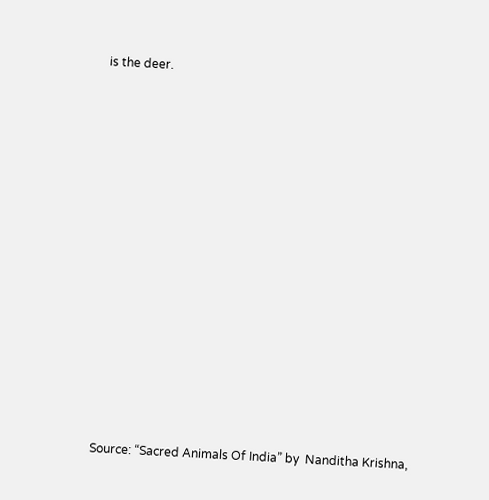is the deer.














Source: “Sacred Animals Of India” by  Nanditha Krishna,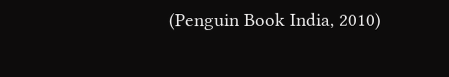(Penguin Book India, 2010)